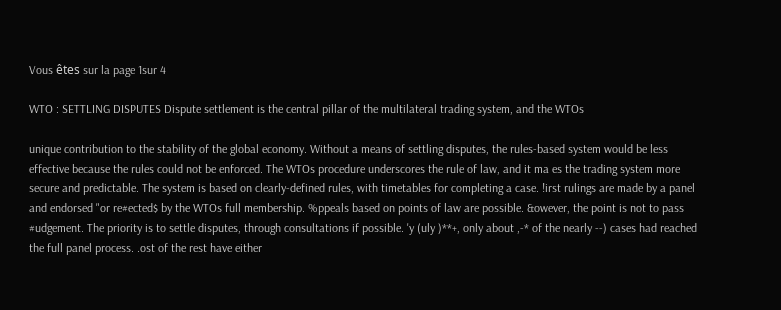Vous êtes sur la page 1sur 4

WTO : SETTLING DISPUTES Dispute settlement is the central pillar of the multilateral trading system, and the WTOs

unique contribution to the stability of the global economy. Without a means of settling disputes, the rules-based system would be less effective because the rules could not be enforced. The WTOs procedure underscores the rule of law, and it ma es the trading system more secure and predictable. The system is based on clearly-defined rules, with timetables for completing a case. !irst rulings are made by a panel and endorsed "or re#ected$ by the WTOs full membership. %ppeals based on points of law are possible. &owever, the point is not to pass #udgement. The priority is to settle disputes, through consultations if possible. 'y (uly )**+, only about ,-* of the nearly --) cases had reached the full panel process. .ost of the rest have either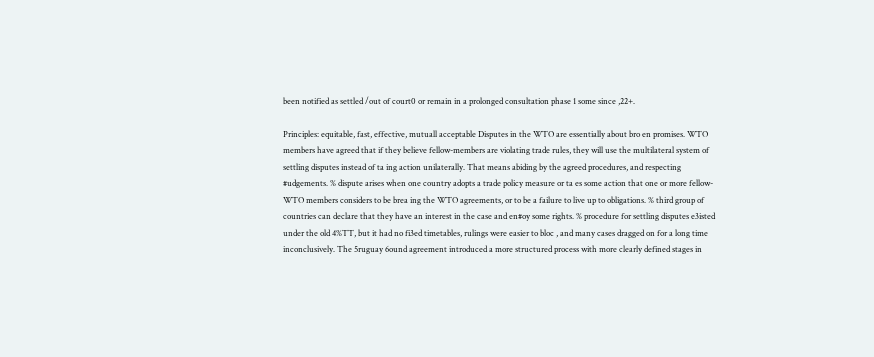been notified as settled /out of court0 or remain in a prolonged consultation phase 1 some since ,22+.

Principles: equitable, fast, effective, mutuall acceptable Disputes in the WTO are essentially about bro en promises. WTO members have agreed that if they believe fellow-members are violating trade rules, they will use the multilateral system of settling disputes instead of ta ing action unilaterally. That means abiding by the agreed procedures, and respecting #udgements. % dispute arises when one country adopts a trade policy measure or ta es some action that one or more fellow-WTO members considers to be brea ing the WTO agreements, or to be a failure to live up to obligations. % third group of countries can declare that they have an interest in the case and en#oy some rights. % procedure for settling disputes e3isted under the old 4%TT, but it had no fi3ed timetables, rulings were easier to bloc , and many cases dragged on for a long time inconclusively. The 5ruguay 6ound agreement introduced a more structured process with more clearly defined stages in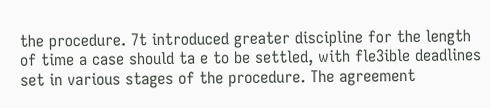the procedure. 7t introduced greater discipline for the length of time a case should ta e to be settled, with fle3ible deadlines set in various stages of the procedure. The agreement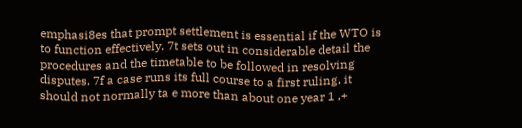emphasi8es that prompt settlement is essential if the WTO is to function effectively. 7t sets out in considerable detail the procedures and the timetable to be followed in resolving disputes. 7f a case runs its full course to a first ruling, it should not normally ta e more than about one year 1 ,+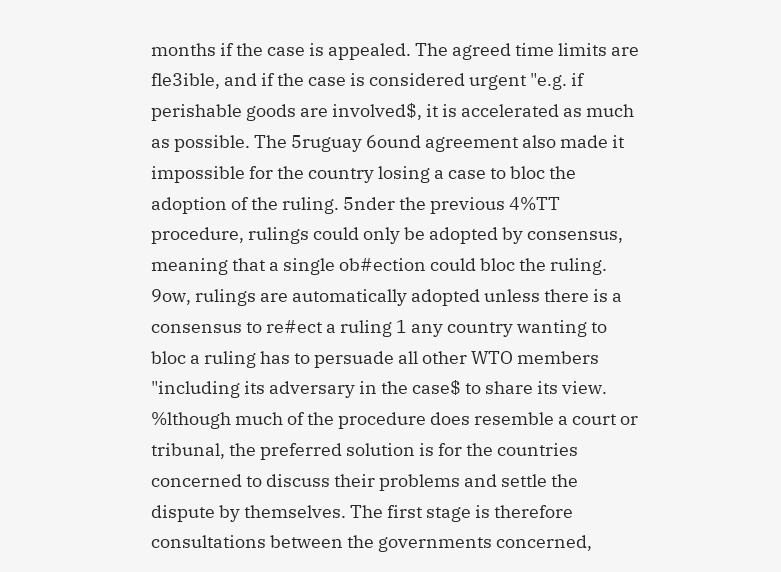months if the case is appealed. The agreed time limits are fle3ible, and if the case is considered urgent "e.g. if perishable goods are involved$, it is accelerated as much as possible. The 5ruguay 6ound agreement also made it impossible for the country losing a case to bloc the adoption of the ruling. 5nder the previous 4%TT procedure, rulings could only be adopted by consensus, meaning that a single ob#ection could bloc the ruling. 9ow, rulings are automatically adopted unless there is a consensus to re#ect a ruling 1 any country wanting to bloc a ruling has to persuade all other WTO members "including its adversary in the case$ to share its view. %lthough much of the procedure does resemble a court or tribunal, the preferred solution is for the countries concerned to discuss their problems and settle the dispute by themselves. The first stage is therefore consultations between the governments concerned,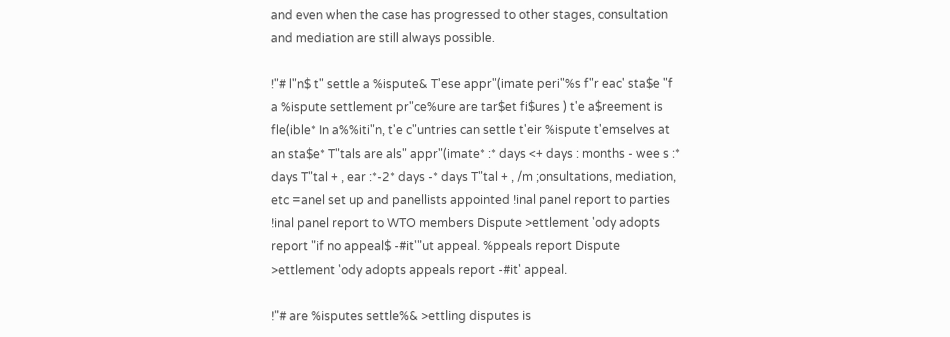and even when the case has progressed to other stages, consultation and mediation are still always possible.

!"# l"n$ t" settle a %ispute& T'ese appr"(imate peri"%s f"r eac' sta$e "f a %ispute settlement pr"ce%ure are tar$et fi$ures ) t'e a$reement is fle(ible* In a%%iti"n, t'e c"untries can settle t'eir %ispute t'emselves at an sta$e* T"tals are als" appr"(imate* :* days <+ days : months - wee s :* days T"tal + , ear :*-2* days -* days T"tal + , /m ;onsultations, mediation, etc =anel set up and panellists appointed !inal panel report to parties !inal panel report to WTO members Dispute >ettlement 'ody adopts report "if no appeal$ -#it'"ut appeal. %ppeals report Dispute >ettlement 'ody adopts appeals report -#it' appeal.

!"# are %isputes settle%& >ettling disputes is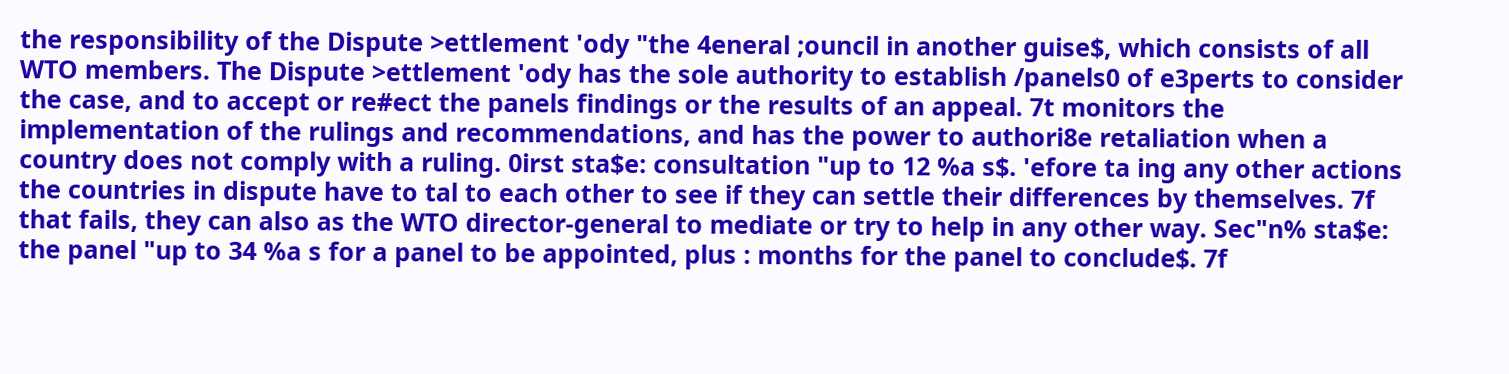the responsibility of the Dispute >ettlement 'ody "the 4eneral ;ouncil in another guise$, which consists of all WTO members. The Dispute >ettlement 'ody has the sole authority to establish /panels0 of e3perts to consider the case, and to accept or re#ect the panels findings or the results of an appeal. 7t monitors the implementation of the rulings and recommendations, and has the power to authori8e retaliation when a country does not comply with a ruling. 0irst sta$e: consultation "up to 12 %a s$. 'efore ta ing any other actions the countries in dispute have to tal to each other to see if they can settle their differences by themselves. 7f that fails, they can also as the WTO director-general to mediate or try to help in any other way. Sec"n% sta$e: the panel "up to 34 %a s for a panel to be appointed, plus : months for the panel to conclude$. 7f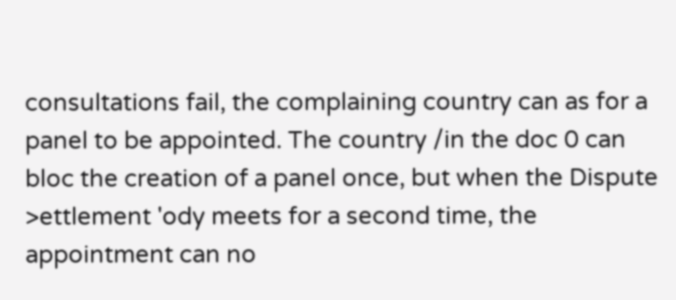consultations fail, the complaining country can as for a panel to be appointed. The country /in the doc 0 can bloc the creation of a panel once, but when the Dispute >ettlement 'ody meets for a second time, the appointment can no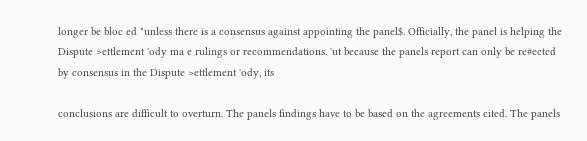longer be bloc ed "unless there is a consensus against appointing the panel$. Officially, the panel is helping the Dispute >ettlement 'ody ma e rulings or recommendations. 'ut because the panels report can only be re#ected by consensus in the Dispute >ettlement 'ody, its

conclusions are difficult to overturn. The panels findings have to be based on the agreements cited. The panels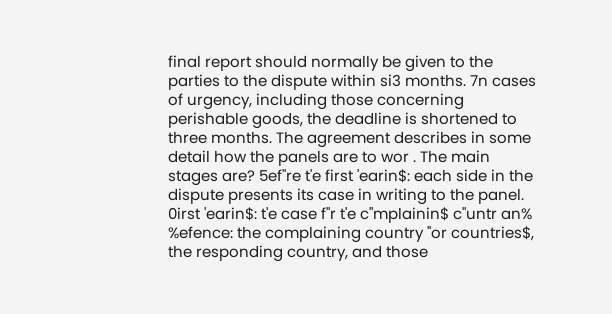final report should normally be given to the parties to the dispute within si3 months. 7n cases of urgency, including those concerning perishable goods, the deadline is shortened to three months. The agreement describes in some detail how the panels are to wor . The main stages are? 5ef"re t'e first 'earin$: each side in the dispute presents its case in writing to the panel. 0irst 'earin$: t'e case f"r t'e c"mplainin$ c"untr an% %efence: the complaining country "or countries$, the responding country, and those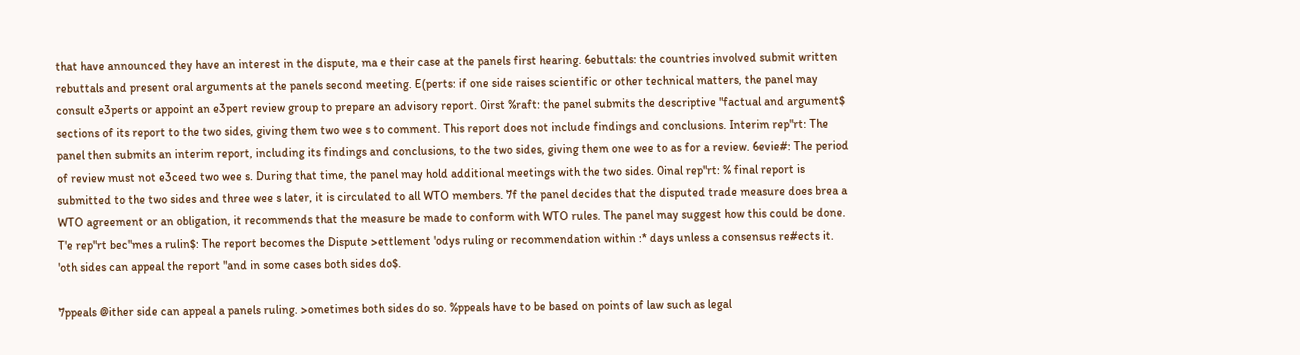that have announced they have an interest in the dispute, ma e their case at the panels first hearing. 6ebuttals: the countries involved submit written rebuttals and present oral arguments at the panels second meeting. E(perts: if one side raises scientific or other technical matters, the panel may consult e3perts or appoint an e3pert review group to prepare an advisory report. 0irst %raft: the panel submits the descriptive "factual and argument$ sections of its report to the two sides, giving them two wee s to comment. This report does not include findings and conclusions. Interim rep"rt: The panel then submits an interim report, including its findings and conclusions, to the two sides, giving them one wee to as for a review. 6evie#: The period of review must not e3ceed two wee s. During that time, the panel may hold additional meetings with the two sides. 0inal rep"rt: % final report is submitted to the two sides and three wee s later, it is circulated to all WTO members. 7f the panel decides that the disputed trade measure does brea a WTO agreement or an obligation, it recommends that the measure be made to conform with WTO rules. The panel may suggest how this could be done. T'e rep"rt bec"mes a rulin$: The report becomes the Dispute >ettlement 'odys ruling or recommendation within :* days unless a consensus re#ects it. 'oth sides can appeal the report "and in some cases both sides do$.

7ppeals @ither side can appeal a panels ruling. >ometimes both sides do so. %ppeals have to be based on points of law such as legal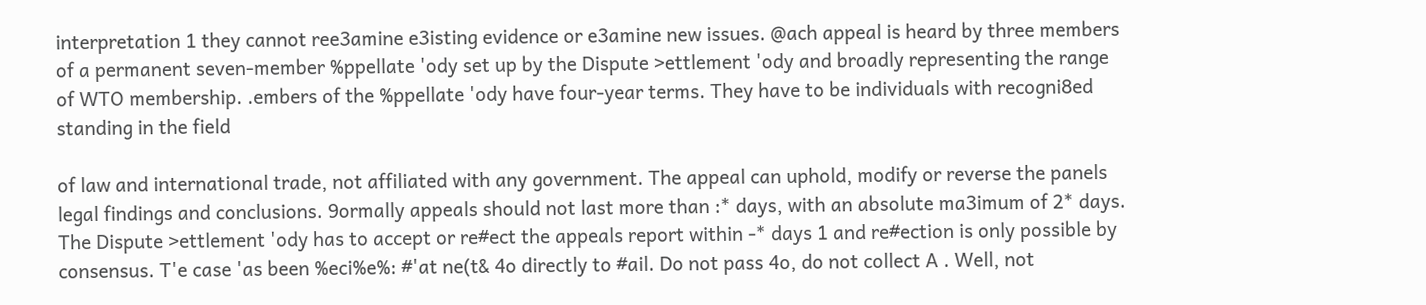interpretation 1 they cannot ree3amine e3isting evidence or e3amine new issues. @ach appeal is heard by three members of a permanent seven-member %ppellate 'ody set up by the Dispute >ettlement 'ody and broadly representing the range of WTO membership. .embers of the %ppellate 'ody have four-year terms. They have to be individuals with recogni8ed standing in the field

of law and international trade, not affiliated with any government. The appeal can uphold, modify or reverse the panels legal findings and conclusions. 9ormally appeals should not last more than :* days, with an absolute ma3imum of 2* days. The Dispute >ettlement 'ody has to accept or re#ect the appeals report within -* days 1 and re#ection is only possible by consensus. T'e case 'as been %eci%e%: #'at ne(t& 4o directly to #ail. Do not pass 4o, do not collect A . Well, not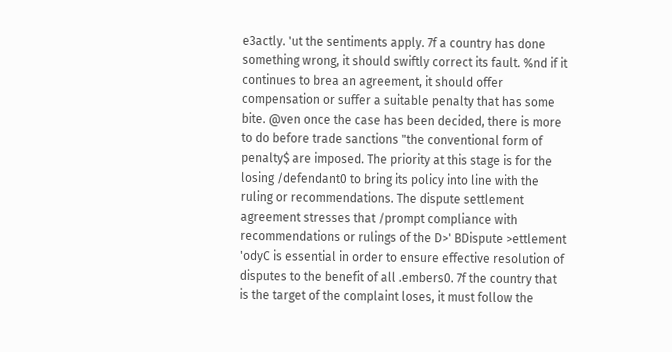e3actly. 'ut the sentiments apply. 7f a country has done something wrong, it should swiftly correct its fault. %nd if it continues to brea an agreement, it should offer compensation or suffer a suitable penalty that has some bite. @ven once the case has been decided, there is more to do before trade sanctions "the conventional form of penalty$ are imposed. The priority at this stage is for the losing /defendant0 to bring its policy into line with the ruling or recommendations. The dispute settlement agreement stresses that /prompt compliance with recommendations or rulings of the D>' BDispute >ettlement 'odyC is essential in order to ensure effective resolution of disputes to the benefit of all .embers0. 7f the country that is the target of the complaint loses, it must follow the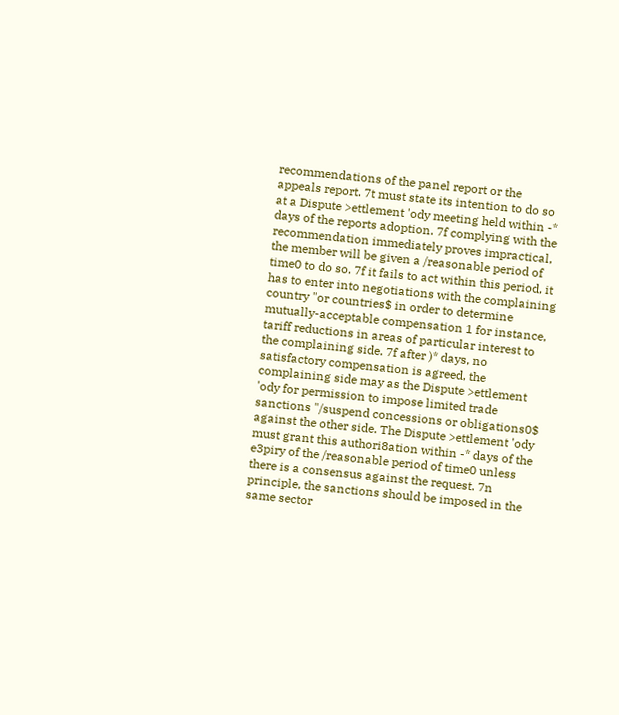recommendations of the panel report or the appeals report. 7t must state its intention to do so at a Dispute >ettlement 'ody meeting held within -* days of the reports adoption. 7f complying with the recommendation immediately proves impractical, the member will be given a /reasonable period of time0 to do so. 7f it fails to act within this period, it has to enter into negotiations with the complaining country "or countries$ in order to determine mutually-acceptable compensation 1 for instance, tariff reductions in areas of particular interest to the complaining side. 7f after )* days, no satisfactory compensation is agreed, the complaining side may as the Dispute >ettlement 'ody for permission to impose limited trade sanctions "/suspend concessions or obligations0$ against the other side. The Dispute >ettlement 'ody must grant this authori8ation within -* days of the e3piry of the /reasonable period of time0 unless there is a consensus against the request. 7n principle, the sanctions should be imposed in the same sector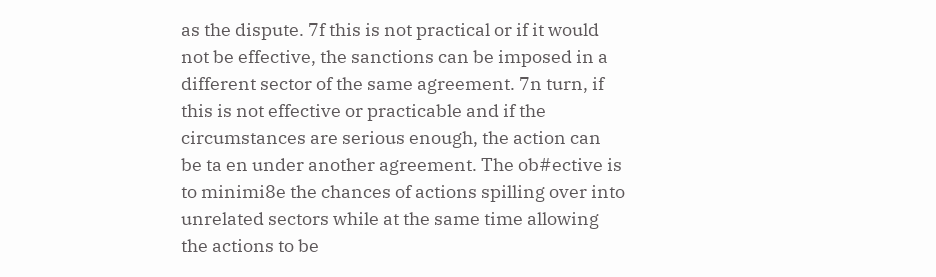as the dispute. 7f this is not practical or if it would not be effective, the sanctions can be imposed in a different sector of the same agreement. 7n turn, if this is not effective or practicable and if the circumstances are serious enough, the action can be ta en under another agreement. The ob#ective is to minimi8e the chances of actions spilling over into unrelated sectors while at the same time allowing the actions to be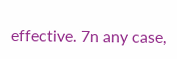effective. 7n any case,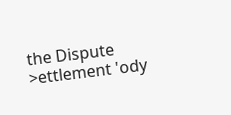the Dispute >ettlement 'ody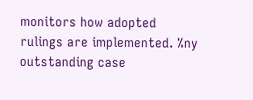monitors how adopted rulings are implemented. %ny outstanding case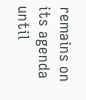remains on its agenda until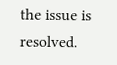the issue is resolved.